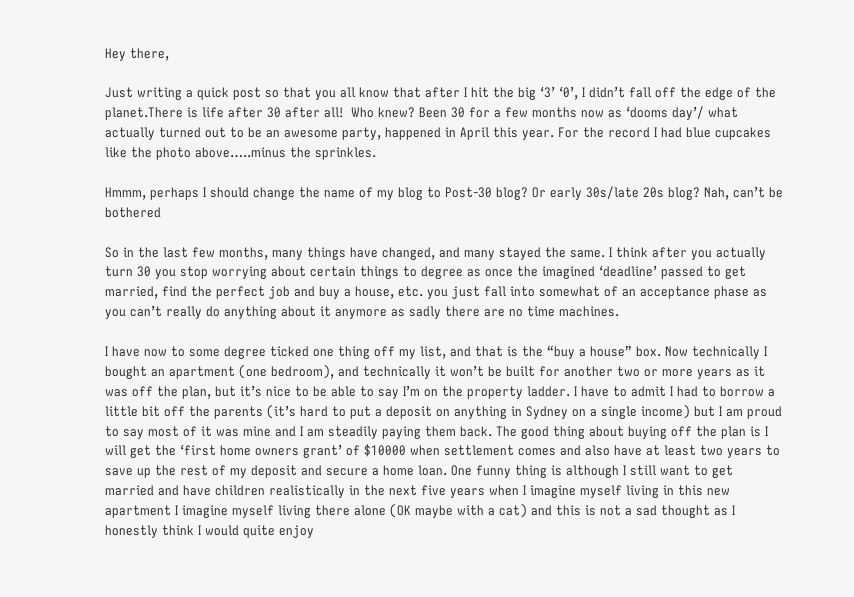Hey there,

Just writing a quick post so that you all know that after I hit the big ‘3’ ‘0’, I didn’t fall off the edge of the planet.There is life after 30 after all!  Who knew? Been 30 for a few months now as ‘dooms day’/ what actually turned out to be an awesome party, happened in April this year. For the record I had blue cupcakes like the photo above…..minus the sprinkles.

Hmmm, perhaps I should change the name of my blog to Post-30 blog? Or early 30s/late 20s blog? Nah, can’t be bothered

So in the last few months, many things have changed, and many stayed the same. I think after you actually turn 30 you stop worrying about certain things to degree as once the imagined ‘deadline’ passed to get married, find the perfect job and buy a house, etc. you just fall into somewhat of an acceptance phase as you can’t really do anything about it anymore as sadly there are no time machines.

I have now to some degree ticked one thing off my list, and that is the “buy a house” box. Now technically I bought an apartment (one bedroom), and technically it won’t be built for another two or more years as it was off the plan, but it’s nice to be able to say I’m on the property ladder. I have to admit I had to borrow a little bit off the parents (it’s hard to put a deposit on anything in Sydney on a single income) but I am proud to say most of it was mine and I am steadily paying them back. The good thing about buying off the plan is I will get the ‘first home owners grant’ of $10000 when settlement comes and also have at least two years to save up the rest of my deposit and secure a home loan. One funny thing is although I still want to get married and have children realistically in the next five years when I imagine myself living in this new apartment I imagine myself living there alone (OK maybe with a cat) and this is not a sad thought as I honestly think I would quite enjoy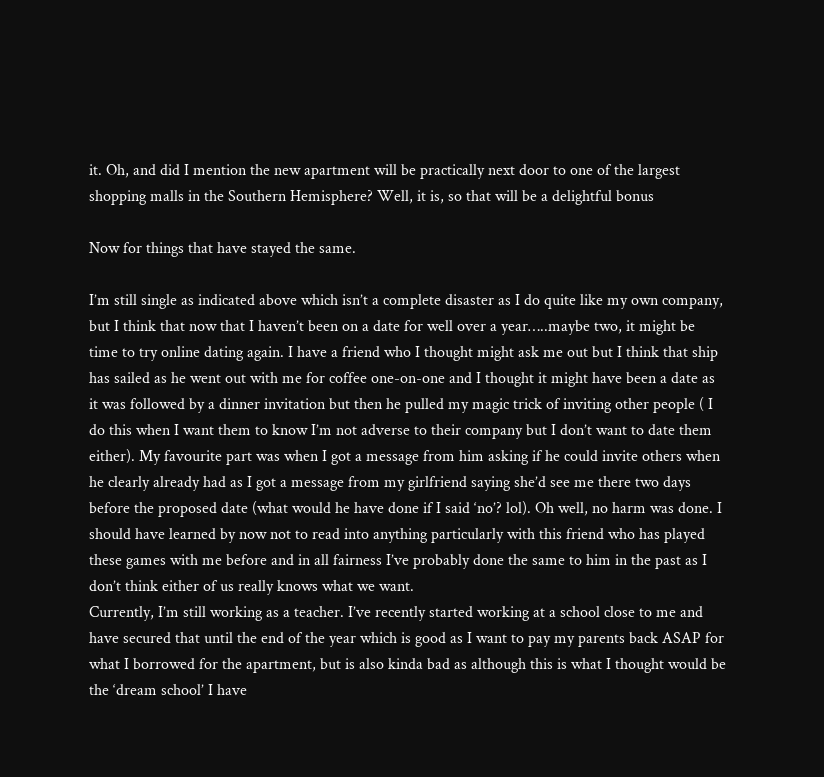it. Oh, and did I mention the new apartment will be practically next door to one of the largest shopping malls in the Southern Hemisphere? Well, it is, so that will be a delightful bonus

Now for things that have stayed the same.

I’m still single as indicated above which isn’t a complete disaster as I do quite like my own company, but I think that now that I haven’t been on a date for well over a year…..maybe two, it might be time to try online dating again. I have a friend who I thought might ask me out but I think that ship has sailed as he went out with me for coffee one-on-one and I thought it might have been a date as it was followed by a dinner invitation but then he pulled my magic trick of inviting other people ( I do this when I want them to know I’m not adverse to their company but I don’t want to date them either). My favourite part was when I got a message from him asking if he could invite others when he clearly already had as I got a message from my girlfriend saying she’d see me there two days before the proposed date (what would he have done if I said ‘no’? lol). Oh well, no harm was done. I should have learned by now not to read into anything particularly with this friend who has played these games with me before and in all fairness I’ve probably done the same to him in the past as I don’t think either of us really knows what we want.
Currently, I’m still working as a teacher. I’ve recently started working at a school close to me and have secured that until the end of the year which is good as I want to pay my parents back ASAP for what I borrowed for the apartment, but is also kinda bad as although this is what I thought would be the ‘dream school’ I have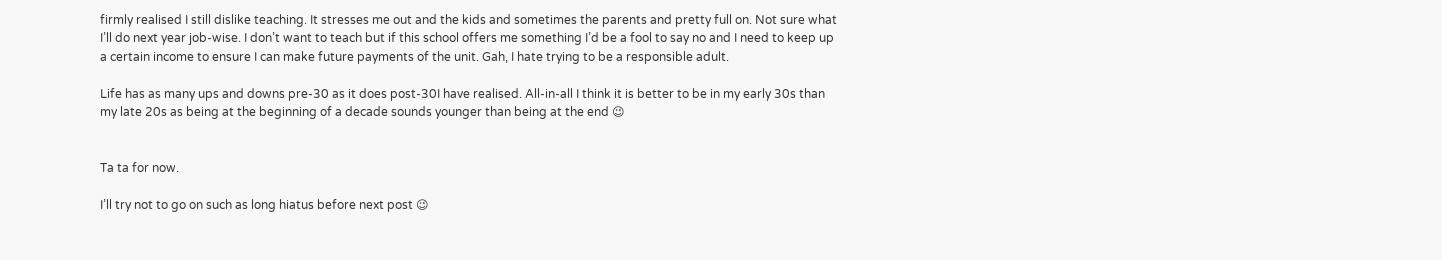firmly realised I still dislike teaching. It stresses me out and the kids and sometimes the parents and pretty full on. Not sure what I’ll do next year job-wise. I don’t want to teach but if this school offers me something I’d be a fool to say no and I need to keep up a certain income to ensure I can make future payments of the unit. Gah, I hate trying to be a responsible adult.

Life has as many ups and downs pre-30 as it does post-30I have realised. All-in-all I think it is better to be in my early 30s than my late 20s as being at the beginning of a decade sounds younger than being at the end 😉


Ta ta for now.

I’ll try not to go on such as long hiatus before next post 😉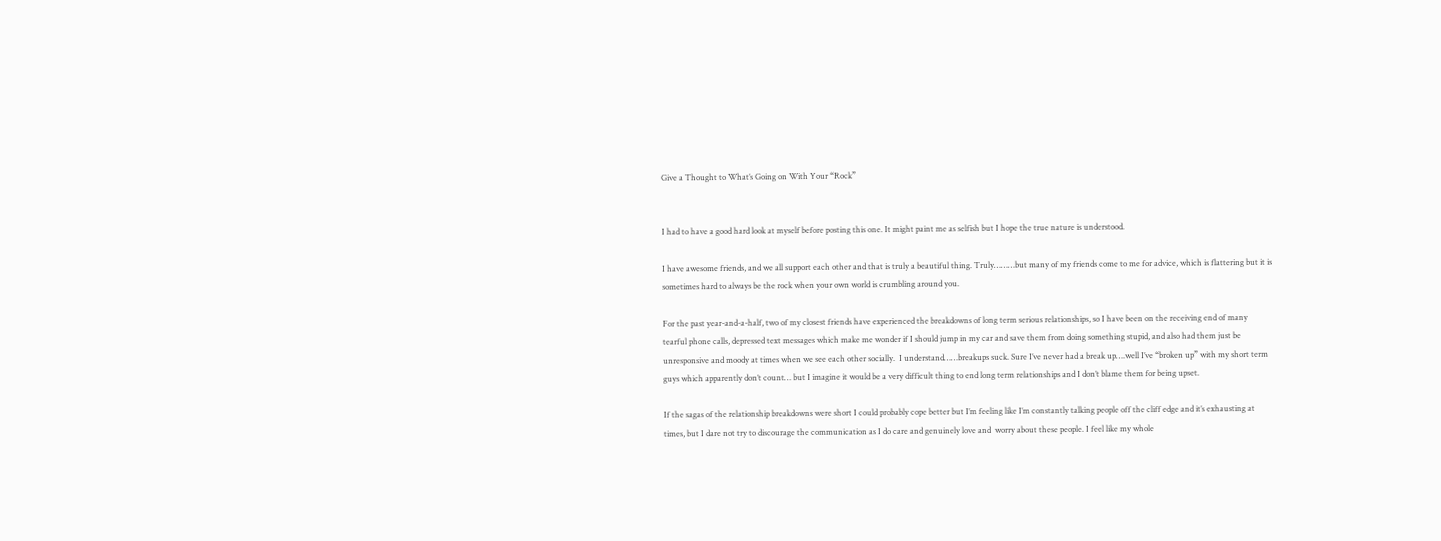Give a Thought to What’s Going on With Your “Rock”


I had to have a good hard look at myself before posting this one. It might paint me as selfish but I hope the true nature is understood.

I have awesome friends, and we all support each other and that is truly a beautiful thing. Truly………but many of my friends come to me for advice, which is flattering but it is sometimes hard to always be the rock when your own world is crumbling around you.

For the past year-and-a-half, two of my closest friends have experienced the breakdowns of long term serious relationships, so I have been on the receiving end of many tearful phone calls, depressed text messages which make me wonder if I should jump in my car and save them from doing something stupid, and also had them just be unresponsive and moody at times when we see each other socially.  I understand……breakups suck. Sure I’ve never had a break up….well I’ve “broken up” with my short term guys which apparently don’t count… but I imagine it would be a very difficult thing to end long term relationships and I don’t blame them for being upset.

If the sagas of the relationship breakdowns were short I could probably cope better but I’m feeling like I’m constantly talking people off the cliff edge and it’s exhausting at times, but I dare not try to discourage the communication as I do care and genuinely love and  worry about these people. I feel like my whole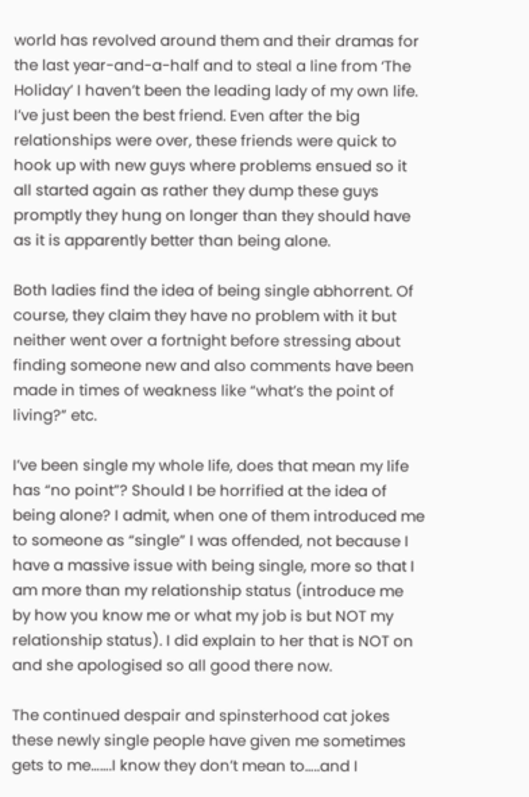world has revolved around them and their dramas for the last year-and-a-half and to steal a line from ‘The Holiday’ I haven’t been the leading lady of my own life. I’ve just been the best friend. Even after the big relationships were over, these friends were quick to hook up with new guys where problems ensued so it all started again as rather they dump these guys promptly they hung on longer than they should have as it is apparently better than being alone.

Both ladies find the idea of being single abhorrent. Of course, they claim they have no problem with it but neither went over a fortnight before stressing about finding someone new and also comments have been made in times of weakness like “what’s the point of living?” etc.

I’ve been single my whole life, does that mean my life has “no point”? Should I be horrified at the idea of being alone? I admit, when one of them introduced me to someone as “single” I was offended, not because I have a massive issue with being single, more so that I am more than my relationship status (introduce me by how you know me or what my job is but NOT my relationship status). I did explain to her that is NOT on and she apologised so all good there now.

The continued despair and spinsterhood cat jokes these newly single people have given me sometimes gets to me…….I know they don’t mean to…..and I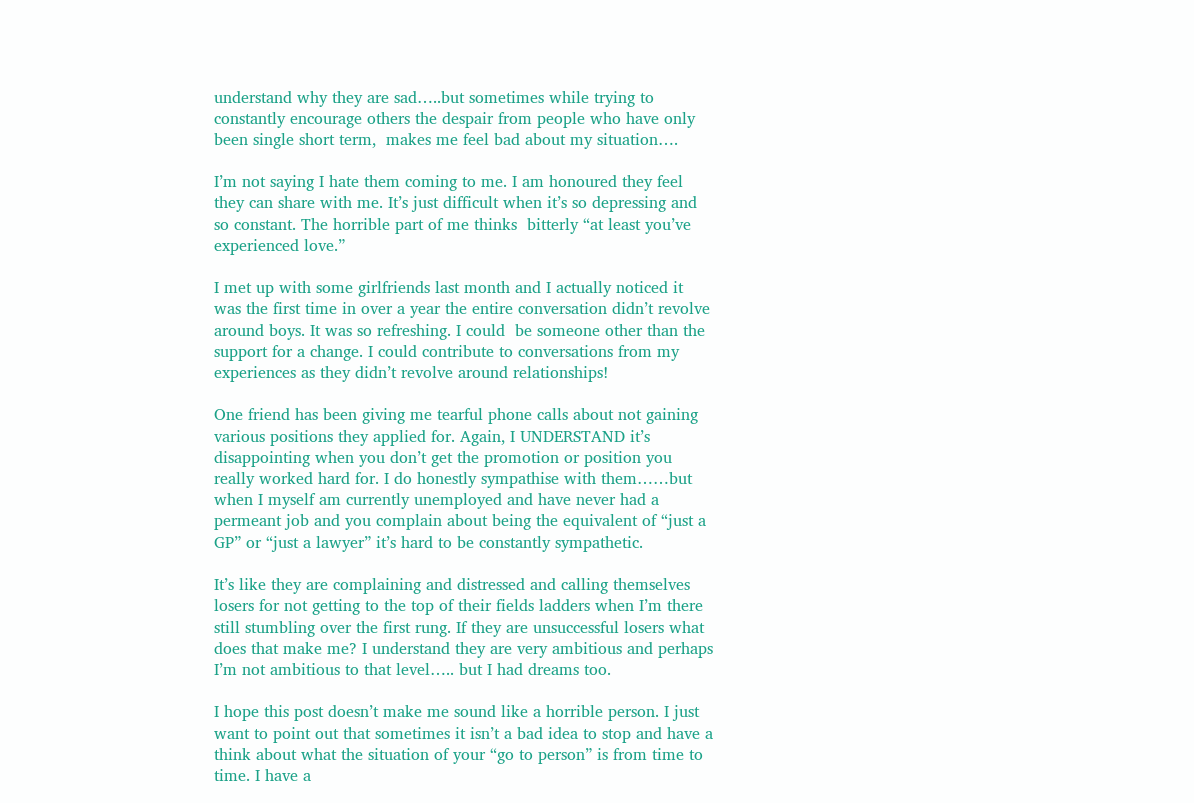understand why they are sad…..but sometimes while trying to constantly encourage others the despair from people who have only been single short term,  makes me feel bad about my situation….

I’m not saying I hate them coming to me. I am honoured they feel they can share with me. It’s just difficult when it’s so depressing and so constant. The horrible part of me thinks  bitterly “at least you’ve experienced love.”

I met up with some girlfriends last month and I actually noticed it was the first time in over a year the entire conversation didn’t revolve around boys. It was so refreshing. I could  be someone other than the support for a change. I could contribute to conversations from my experiences as they didn’t revolve around relationships!

One friend has been giving me tearful phone calls about not gaining various positions they applied for. Again, I UNDERSTAND it’s disappointing when you don’t get the promotion or position you really worked hard for. I do honestly sympathise with them……but when I myself am currently unemployed and have never had a permeant job and you complain about being the equivalent of “just a GP” or “just a lawyer” it’s hard to be constantly sympathetic.

It’s like they are complaining and distressed and calling themselves losers for not getting to the top of their fields ladders when I’m there still stumbling over the first rung. If they are unsuccessful losers what does that make me? I understand they are very ambitious and perhaps I’m not ambitious to that level….. but I had dreams too.

I hope this post doesn’t make me sound like a horrible person. I just want to point out that sometimes it isn’t a bad idea to stop and have a think about what the situation of your “go to person” is from time to time. I have a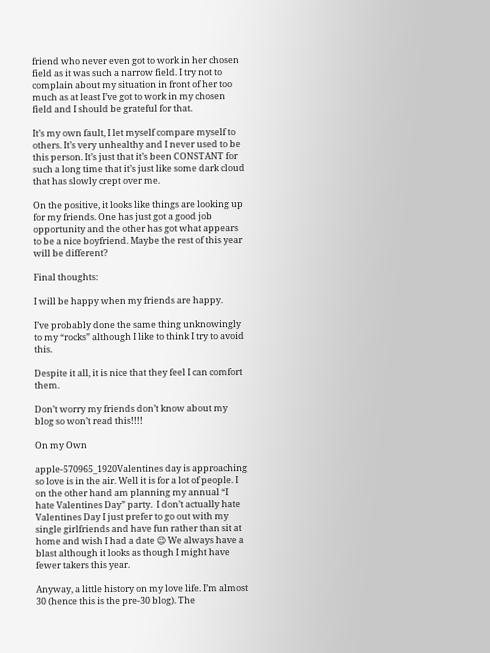friend who never even got to work in her chosen field as it was such a narrow field. I try not to complain about my situation in front of her too much as at least I’ve got to work in my chosen field and I should be grateful for that.

It’s my own fault, I let myself compare myself to others. It’s very unhealthy and I never used to be this person. It’s just that it’s been CONSTANT for such a long time that it’s just like some dark cloud that has slowly crept over me.

On the positive, it looks like things are looking up for my friends. One has just got a good job opportunity and the other has got what appears to be a nice boyfriend. Maybe the rest of this year will be different?

Final thoughts:

I will be happy when my friends are happy.

I’ve probably done the same thing unknowingly to my “rocks” although I like to think I try to avoid this.

Despite it all, it is nice that they feel I can comfort them.

Don’t worry my friends don’t know about my blog so won’t read this!!!!

On my Own

apple-570965_1920Valentines day is approaching so love is in the air. Well it is for a lot of people. I on the other hand am planning my annual “I hate Valentines Day” party.  I don’t actually hate Valentines Day I just prefer to go out with my single girlfriends and have fun rather than sit at home and wish I had a date 😉 We always have a blast although it looks as though I might have fewer takers this year.

Anyway, a little history on my love life. I’m almost 30 (hence this is the pre-30 blog). The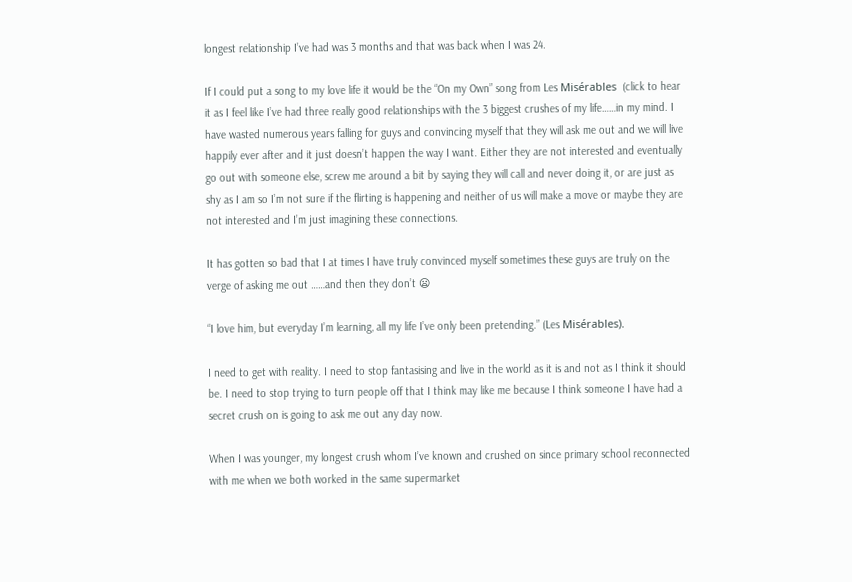longest relationship I’ve had was 3 months and that was back when I was 24.

If I could put a song to my love life it would be the “On my Own” song from Les Misérables  (click to hear it as I feel like I’ve had three really good relationships with the 3 biggest crushes of my life……in my mind. I have wasted numerous years falling for guys and convincing myself that they will ask me out and we will live happily ever after and it just doesn’t happen the way I want. Either they are not interested and eventually go out with someone else, screw me around a bit by saying they will call and never doing it, or are just as shy as I am so I’m not sure if the flirting is happening and neither of us will make a move or maybe they are not interested and I’m just imagining these connections.

It has gotten so bad that I at times I have truly convinced myself sometimes these guys are truly on the verge of asking me out ……and then they don’t 😦

“I love him, but everyday I’m learning, all my life I’ve only been pretending.” (Les Misérables).

I need to get with reality. I need to stop fantasising and live in the world as it is and not as I think it should be. I need to stop trying to turn people off that I think may like me because I think someone I have had a secret crush on is going to ask me out any day now.

When I was younger, my longest crush whom I’ve known and crushed on since primary school reconnected with me when we both worked in the same supermarket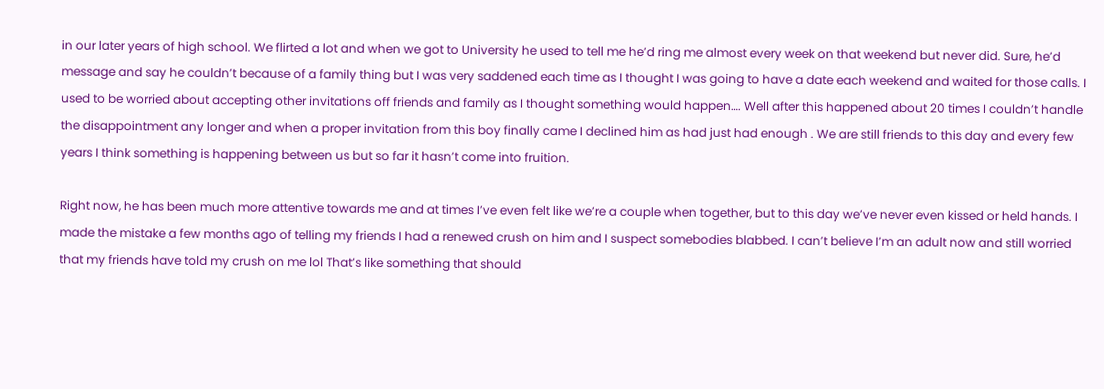in our later years of high school. We flirted a lot and when we got to University he used to tell me he’d ring me almost every week on that weekend but never did. Sure, he’d message and say he couldn’t because of a family thing but I was very saddened each time as I thought I was going to have a date each weekend and waited for those calls. I used to be worried about accepting other invitations off friends and family as I thought something would happen…. Well after this happened about 20 times I couldn’t handle the disappointment any longer and when a proper invitation from this boy finally came I declined him as had just had enough . We are still friends to this day and every few years I think something is happening between us but so far it hasn’t come into fruition.

Right now, he has been much more attentive towards me and at times I’ve even felt like we’re a couple when together, but to this day we’ve never even kissed or held hands. I made the mistake a few months ago of telling my friends I had a renewed crush on him and I suspect somebodies blabbed. I can’t believe I’m an adult now and still worried that my friends have told my crush on me lol That’s like something that should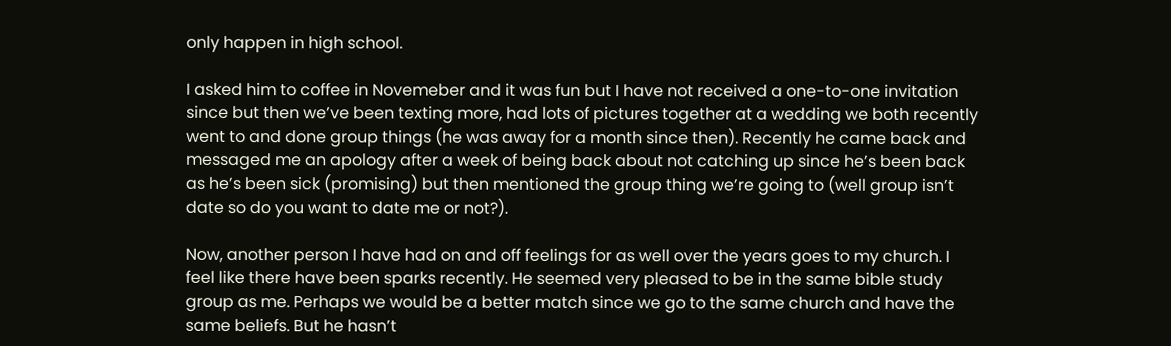only happen in high school.

I asked him to coffee in Novemeber and it was fun but I have not received a one-to-one invitation since but then we’ve been texting more, had lots of pictures together at a wedding we both recently went to and done group things (he was away for a month since then). Recently he came back and messaged me an apology after a week of being back about not catching up since he’s been back as he’s been sick (promising) but then mentioned the group thing we’re going to (well group isn’t date so do you want to date me or not?).

Now, another person I have had on and off feelings for as well over the years goes to my church. I feel like there have been sparks recently. He seemed very pleased to be in the same bible study group as me. Perhaps we would be a better match since we go to the same church and have the same beliefs. But he hasn’t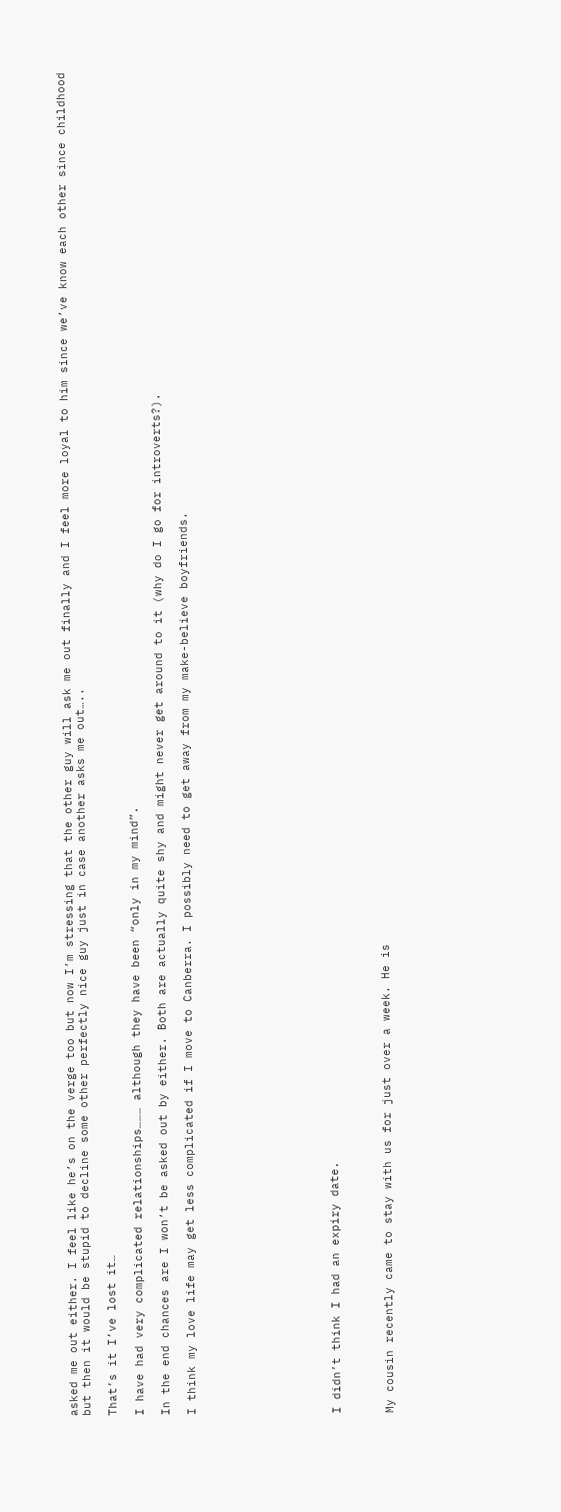asked me out either. I feel like he’s on the verge too but now I’m stressing that the other guy will ask me out finally and I feel more loyal to him since we’ve know each other since childhood but then it would be stupid to decline some other perfectly nice guy just in case another asks me out…..

That’s it I’ve lost it…

I have had very complicated relationships……… although they have been “only in my mind”.

In the end chances are I won’t be asked out by either. Both are actually quite shy and might never get around to it (why do I go for introverts?).

I think my love life may get less complicated if I move to Canberra. I possibly need to get away from my make-believe boyfriends.










I didn’t think I had an expiry date.



My cousin recently came to stay with us for just over a week. He is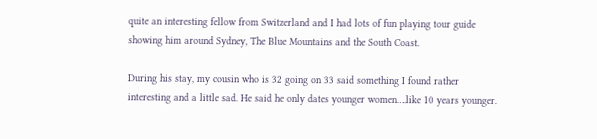quite an interesting fellow from Switzerland and I had lots of fun playing tour guide showing him around Sydney, The Blue Mountains and the South Coast.

During his stay, my cousin who is 32 going on 33 said something I found rather interesting and a little sad. He said he only dates younger women….like 10 years younger.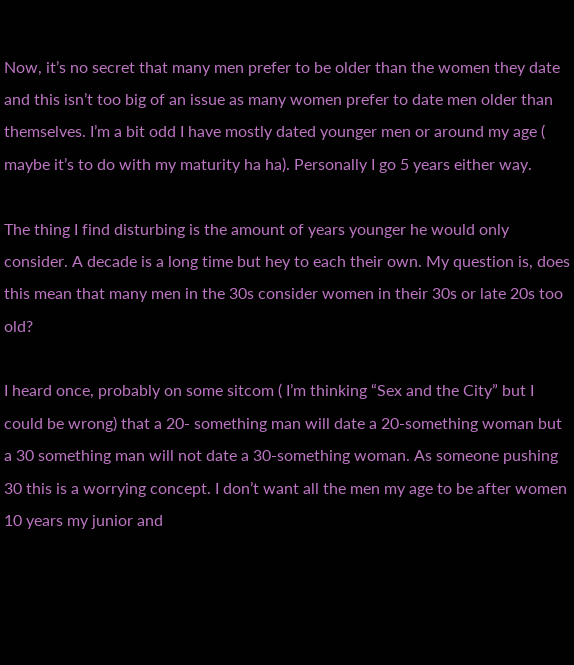Now, it’s no secret that many men prefer to be older than the women they date and this isn’t too big of an issue as many women prefer to date men older than themselves. I’m a bit odd I have mostly dated younger men or around my age ( maybe it’s to do with my maturity ha ha). Personally I go 5 years either way.

The thing I find disturbing is the amount of years younger he would only consider. A decade is a long time but hey to each their own. My question is, does this mean that many men in the 30s consider women in their 30s or late 20s too old?

I heard once, probably on some sitcom ( I’m thinking “Sex and the City” but I could be wrong) that a 20- something man will date a 20-something woman but a 30 something man will not date a 30-something woman. As someone pushing 30 this is a worrying concept. I don’t want all the men my age to be after women 10 years my junior and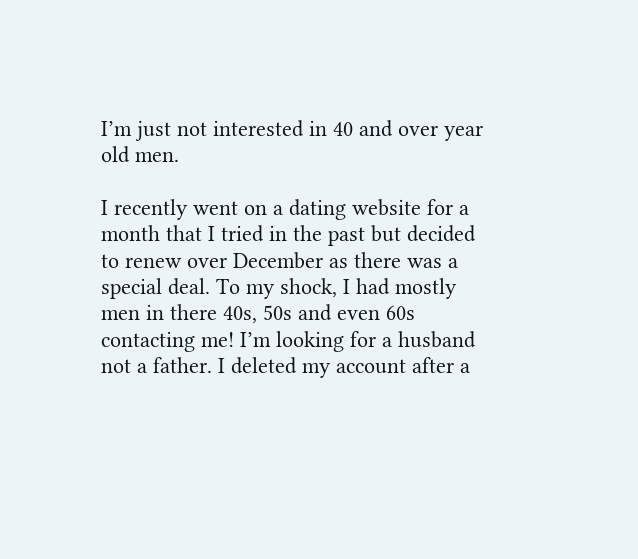I’m just not interested in 40 and over year old men.

I recently went on a dating website for a month that I tried in the past but decided to renew over December as there was a special deal. To my shock, I had mostly men in there 40s, 50s and even 60s contacting me! I’m looking for a husband not a father. I deleted my account after a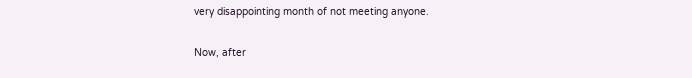very disappointing month of not meeting anyone.

Now, after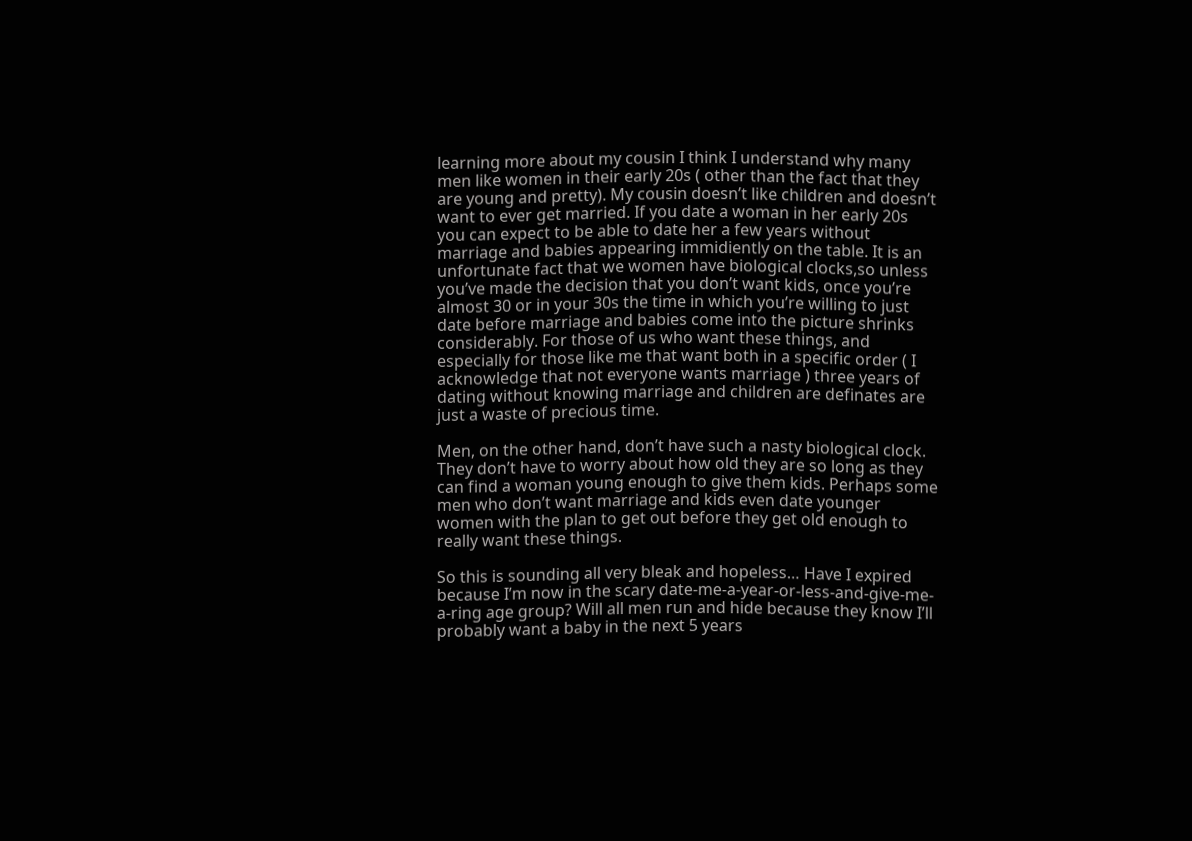learning more about my cousin I think I understand why many men like women in their early 20s ( other than the fact that they are young and pretty). My cousin doesn’t like children and doesn’t want to ever get married. If you date a woman in her early 20s you can expect to be able to date her a few years without marriage and babies appearing immidiently on the table. It is an unfortunate fact that we women have biological clocks,so unless you’ve made the decision that you don’t want kids, once you’re almost 30 or in your 30s the time in which you’re willing to just date before marriage and babies come into the picture shrinks considerably. For those of us who want these things, and especially for those like me that want both in a specific order ( I acknowledge that not everyone wants marriage ) three years of dating without knowing marriage and children are definates are just a waste of precious time.

Men, on the other hand, don’t have such a nasty biological clock. They don’t have to worry about how old they are so long as they can find a woman young enough to give them kids. Perhaps some men who don’t want marriage and kids even date younger women with the plan to get out before they get old enough to really want these things.

So this is sounding all very bleak and hopeless… Have I expired because I’m now in the scary date-me-a-year-or-less-and-give-me-a-ring age group? Will all men run and hide because they know I’ll probably want a baby in the next 5 years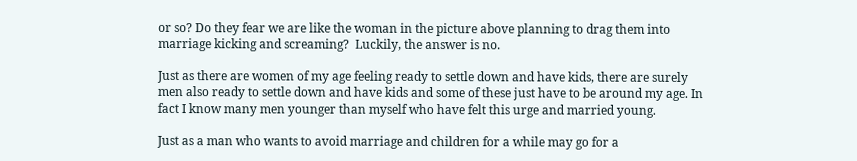or so? Do they fear we are like the woman in the picture above planning to drag them into marriage kicking and screaming?  Luckily, the answer is no.

Just as there are women of my age feeling ready to settle down and have kids, there are surely men also ready to settle down and have kids and some of these just have to be around my age. In fact I know many men younger than myself who have felt this urge and married young.

Just as a man who wants to avoid marriage and children for a while may go for a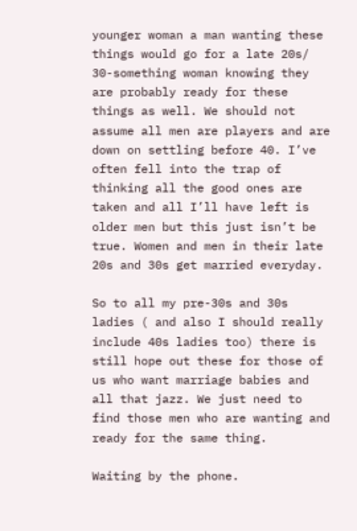younger woman a man wanting these things would go for a late 20s/ 30-something woman knowing they are probably ready for these things as well. We should not assume all men are players and are down on settling before 40. I’ve often fell into the trap of thinking all the good ones are taken and all I’ll have left is older men but this just isn’t be true. Women and men in their late 20s and 30s get married everyday.

So to all my pre-30s and 30s ladies ( and also I should really  include 40s ladies too) there is still hope out these for those of us who want marriage babies and all that jazz. We just need to find those men who are wanting and ready for the same thing.

Waiting by the phone.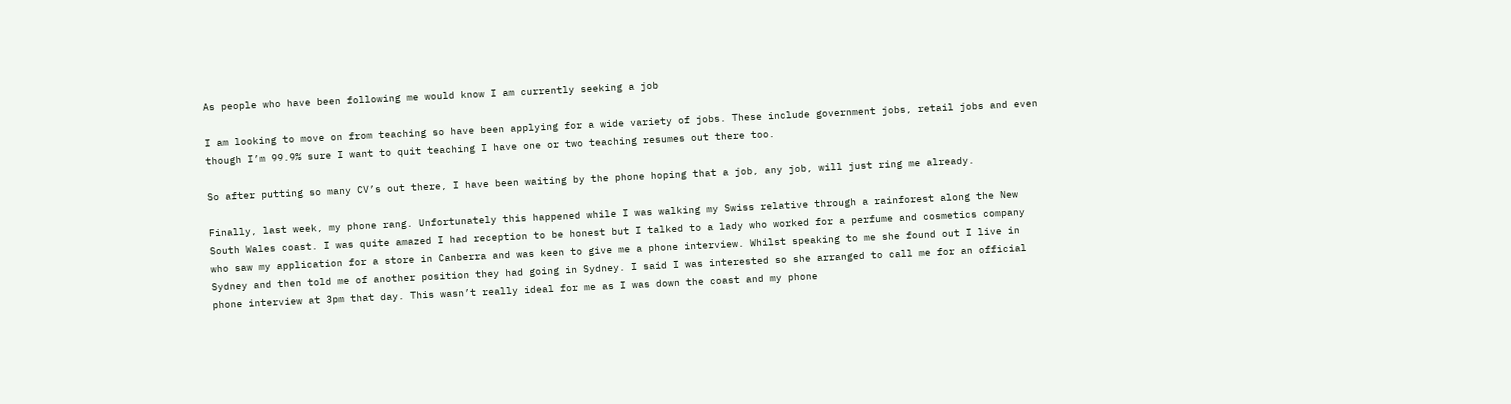As people who have been following me would know I am currently seeking a job

I am looking to move on from teaching so have been applying for a wide variety of jobs. These include government jobs, retail jobs and even though I’m 99.9% sure I want to quit teaching I have one or two teaching resumes out there too.

So after putting so many CV’s out there, I have been waiting by the phone hoping that a job, any job, will just ring me already.

Finally, last week, my phone rang. Unfortunately this happened while I was walking my Swiss relative through a rainforest along the New South Wales coast. I was quite amazed I had reception to be honest but I talked to a lady who worked for a perfume and cosmetics company who saw my application for a store in Canberra and was keen to give me a phone interview. Whilst speaking to me she found out I live in Sydney and then told me of another position they had going in Sydney. I said I was interested so she arranged to call me for an official phone interview at 3pm that day. This wasn’t really ideal for me as I was down the coast and my phone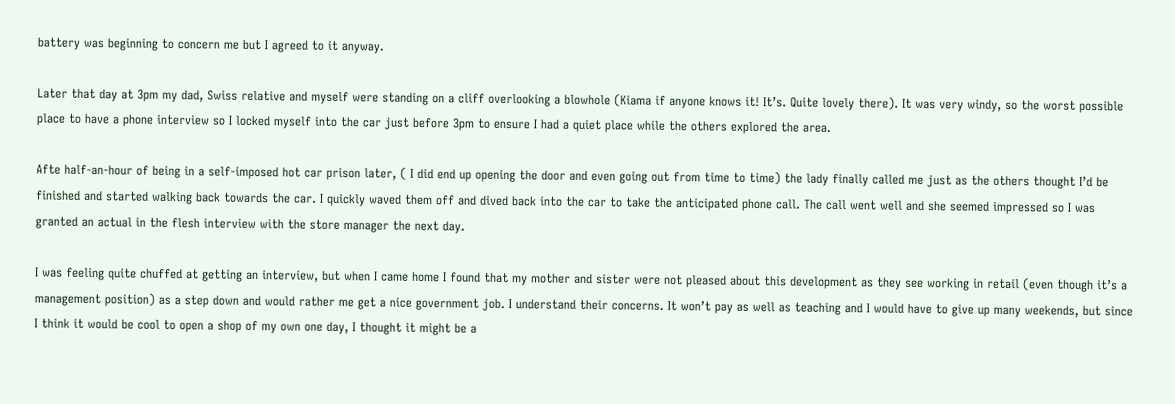battery was beginning to concern me but I agreed to it anyway.

Later that day at 3pm my dad, Swiss relative and myself were standing on a cliff overlooking a blowhole (Kiama if anyone knows it! It’s. Quite lovely there). It was very windy, so the worst possible place to have a phone interview so I locked myself into the car just before 3pm to ensure I had a quiet place while the others explored the area.

Afte half-an-hour of being in a self-imposed hot car prison later, ( I did end up opening the door and even going out from time to time) the lady finally called me just as the others thought I’d be finished and started walking back towards the car. I quickly waved them off and dived back into the car to take the anticipated phone call. The call went well and she seemed impressed so I was granted an actual in the flesh interview with the store manager the next day.

I was feeling quite chuffed at getting an interview, but when I came home I found that my mother and sister were not pleased about this development as they see working in retail (even though it’s a management position) as a step down and would rather me get a nice government job. I understand their concerns. It won’t pay as well as teaching and I would have to give up many weekends, but since I think it would be cool to open a shop of my own one day, I thought it might be a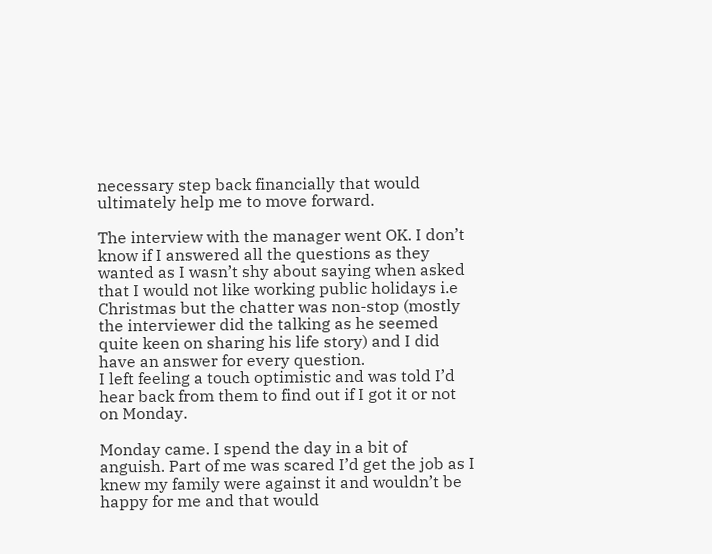necessary step back financially that would ultimately help me to move forward.

The interview with the manager went OK. I don’t know if I answered all the questions as they wanted as I wasn’t shy about saying when asked that I would not like working public holidays i.e Christmas but the chatter was non-stop (mostly the interviewer did the talking as he seemed quite keen on sharing his life story) and I did have an answer for every question.
I left feeling a touch optimistic and was told I’d hear back from them to find out if I got it or not on Monday.

Monday came. I spend the day in a bit of anguish. Part of me was scared I’d get the job as I knew my family were against it and wouldn’t be happy for me and that would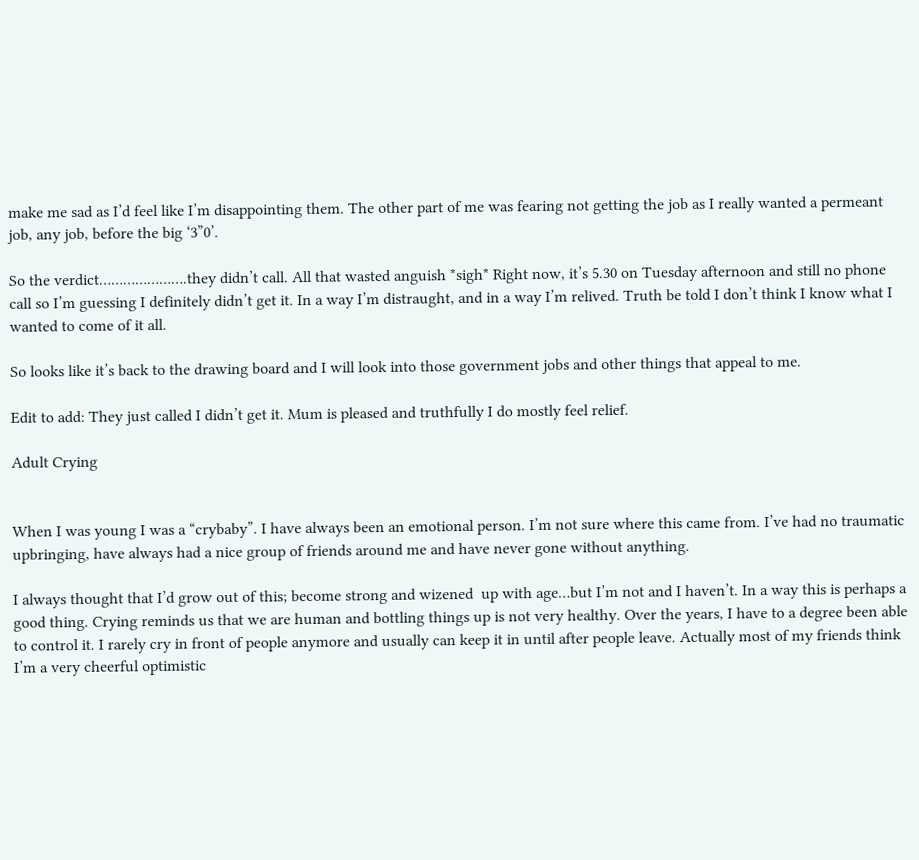make me sad as I’d feel like I’m disappointing them. The other part of me was fearing not getting the job as I really wanted a permeant job, any job, before the big ‘3”0’.

So the verdict………………….they didn’t call. All that wasted anguish *sigh* Right now, it’s 5.30 on Tuesday afternoon and still no phone call so I’m guessing I definitely didn’t get it. In a way I’m distraught, and in a way I’m relived. Truth be told I don’t think I know what I wanted to come of it all.

So looks like it’s back to the drawing board and I will look into those government jobs and other things that appeal to me.

Edit to add: They just called I didn’t get it. Mum is pleased and truthfully I do mostly feel relief.

Adult Crying


When I was young I was a “crybaby”. I have always been an emotional person. I’m not sure where this came from. I’ve had no traumatic upbringing, have always had a nice group of friends around me and have never gone without anything.

I always thought that I’d grow out of this; become strong and wizened  up with age…but I’m not and I haven’t. In a way this is perhaps a good thing. Crying reminds us that we are human and bottling things up is not very healthy. Over the years, I have to a degree been able to control it. I rarely cry in front of people anymore and usually can keep it in until after people leave. Actually most of my friends think I’m a very cheerful optimistic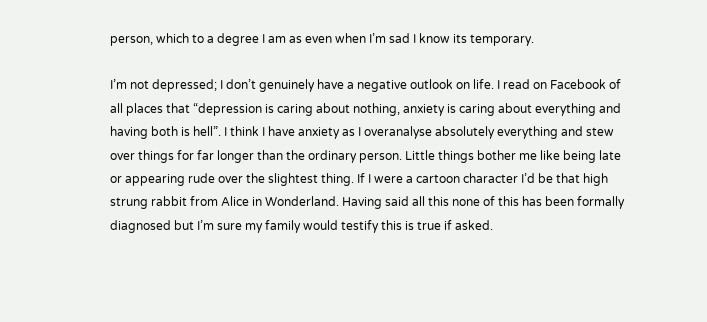person, which to a degree I am as even when I’m sad I know its temporary.

I’m not depressed; I don’t genuinely have a negative outlook on life. I read on Facebook of all places that “depression is caring about nothing, anxiety is caring about everything and having both is hell”. I think I have anxiety as I overanalyse absolutely everything and stew over things for far longer than the ordinary person. Little things bother me like being late or appearing rude over the slightest thing. If I were a cartoon character I’d be that high strung rabbit from Alice in Wonderland. Having said all this none of this has been formally diagnosed but I’m sure my family would testify this is true if asked.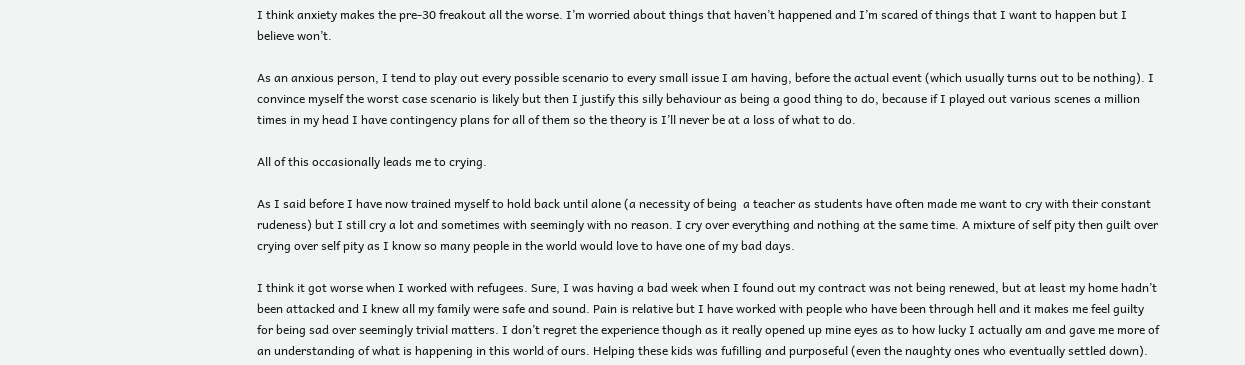I think anxiety makes the pre-30 freakout all the worse. I’m worried about things that haven’t happened and I’m scared of things that I want to happen but I believe won’t.

As an anxious person, I tend to play out every possible scenario to every small issue I am having, before the actual event (which usually turns out to be nothing). I convince myself the worst case scenario is likely but then I justify this silly behaviour as being a good thing to do, because if I played out various scenes a million times in my head I have contingency plans for all of them so the theory is I’ll never be at a loss of what to do.

All of this occasionally leads me to crying.

As I said before I have now trained myself to hold back until alone (a necessity of being  a teacher as students have often made me want to cry with their constant rudeness) but I still cry a lot and sometimes with seemingly with no reason. I cry over everything and nothing at the same time. A mixture of self pity then guilt over crying over self pity as I know so many people in the world would love to have one of my bad days.

I think it got worse when I worked with refugees. Sure, I was having a bad week when I found out my contract was not being renewed, but at least my home hadn’t been attacked and I knew all my family were safe and sound. Pain is relative but I have worked with people who have been through hell and it makes me feel guilty for being sad over seemingly trivial matters. I don’t regret the experience though as it really opened up mine eyes as to how lucky I actually am and gave me more of an understanding of what is happening in this world of ours. Helping these kids was fufilling and purposeful (even the naughty ones who eventually settled down).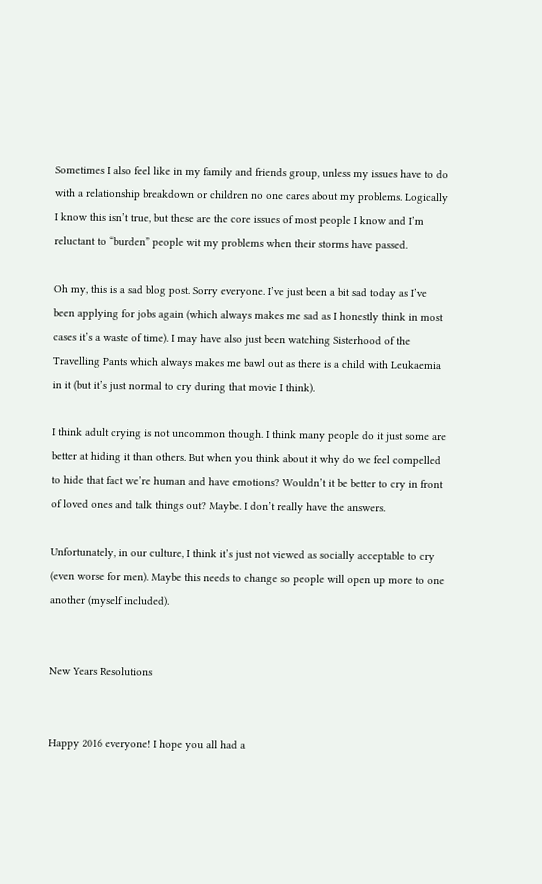Sometimes I also feel like in my family and friends group, unless my issues have to do with a relationship breakdown or children no one cares about my problems. Logically I know this isn’t true, but these are the core issues of most people I know and I’m reluctant to “burden” people wit my problems when their storms have passed.

Oh my, this is a sad blog post. Sorry everyone. I’ve just been a bit sad today as I’ve been applying for jobs again (which always makes me sad as I honestly think in most cases it’s a waste of time). I may have also just been watching Sisterhood of the Travelling Pants which always makes me bawl out as there is a child with Leukaemia in it (but it’s just normal to cry during that movie I think).

I think adult crying is not uncommon though. I think many people do it just some are better at hiding it than others. But when you think about it why do we feel compelled to hide that fact we’re human and have emotions? Wouldn’t it be better to cry in front of loved ones and talk things out? Maybe. I don’t really have the answers.

Unfortunately, in our culture, I think it’s just not viewed as socially acceptable to cry (even worse for men). Maybe this needs to change so people will open up more to one another (myself included).


New Years Resolutions


Happy 2016 everyone! I hope you all had a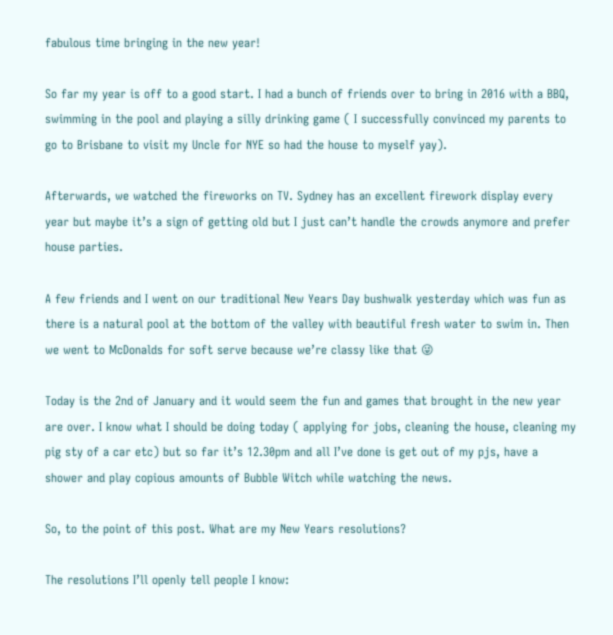fabulous time bringing in the new year!

So far my year is off to a good start. I had a bunch of friends over to bring in 2016 with a BBQ, swimming in the pool and playing a silly drinking game ( I successfully convinced my parents to go to Brisbane to visit my Uncle for NYE so had the house to myself yay).

Afterwards, we watched the fireworks on TV. Sydney has an excellent firework display every year but maybe it’s a sign of getting old but I just can’t handle the crowds anymore and prefer house parties.

A few friends and I went on our traditional New Years Day bushwalk yesterday which was fun as there is a natural pool at the bottom of the valley with beautiful fresh water to swim in. Then we went to McDonalds for soft serve because we’re classy like that 😜

Today is the 2nd of January and it would seem the fun and games that brought in the new year are over. I know what I should be doing today ( applying for jobs, cleaning the house, cleaning my pig sty of a car etc) but so far it’s 12.30pm and all I’ve done is get out of my pjs, have a shower and play copious amounts of Bubble Witch while watching the news.

So, to the point of this post. What are my New Years resolutions?

The resolutions I’ll openly tell people I know: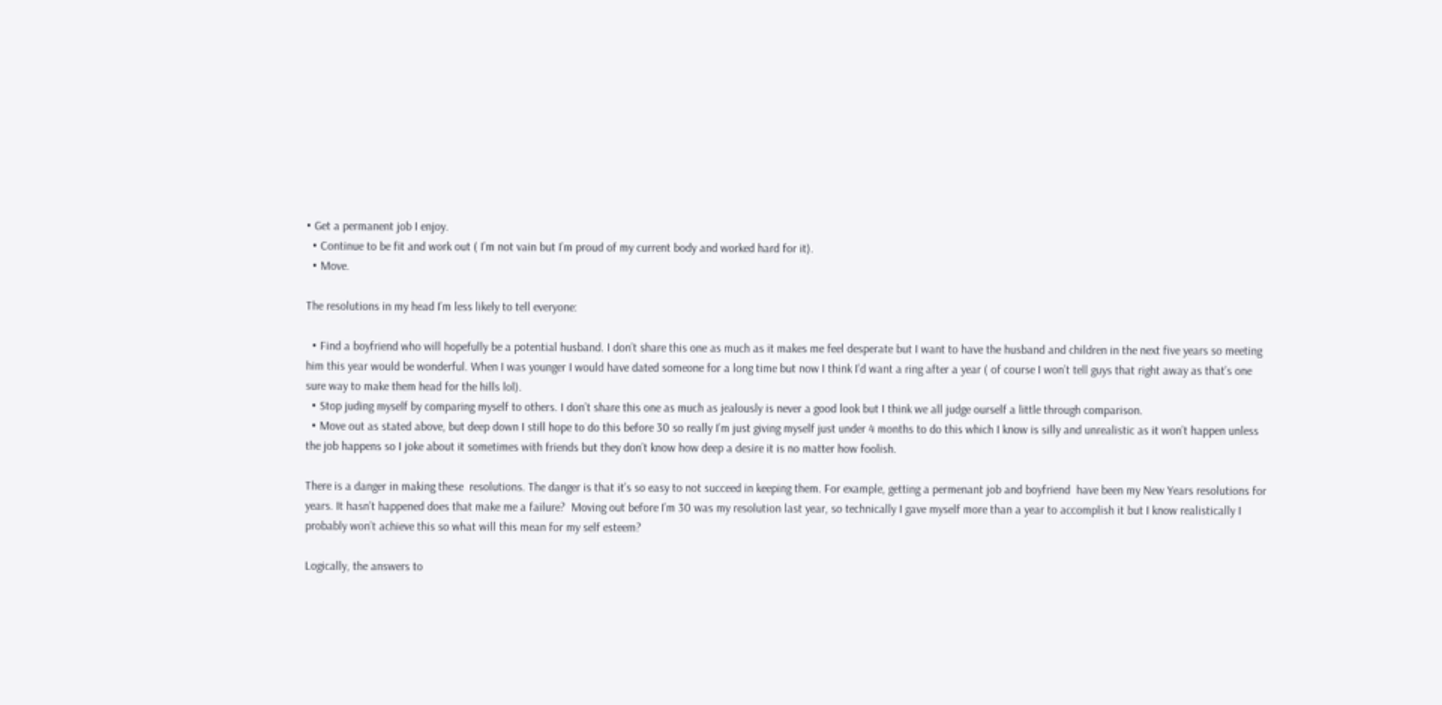• Get a permanent job I enjoy.
  • Continue to be fit and work out ( I’m not vain but I’m proud of my current body and worked hard for it).
  • Move.

The resolutions in my head I’m less likely to tell everyone:

  • Find a boyfriend who will hopefully be a potential husband. I don’t share this one as much as it makes me feel desperate but I want to have the husband and children in the next five years so meeting him this year would be wonderful. When I was younger I would have dated someone for a long time but now I think I’d want a ring after a year ( of course I won’t tell guys that right away as that’s one sure way to make them head for the hills lol).
  • Stop juding myself by comparing myself to others. I don’t share this one as much as jealously is never a good look but I think we all judge ourself a little through comparison.
  • Move out as stated above, but deep down I still hope to do this before 30 so really I’m just giving myself just under 4 months to do this which I know is silly and unrealistic as it won’t happen unless the job happens so I joke about it sometimes with friends but they don’t know how deep a desire it is no matter how foolish.

There is a danger in making these  resolutions. The danger is that it’s so easy to not succeed in keeping them. For example, getting a permenant job and boyfriend  have been my New Years resolutions for years. It hasn’t happened does that make me a failure?  Moving out before I’m 30 was my resolution last year, so technically I gave myself more than a year to accomplish it but I know realistically I probably won’t achieve this so what will this mean for my self esteem?

Logically, the answers to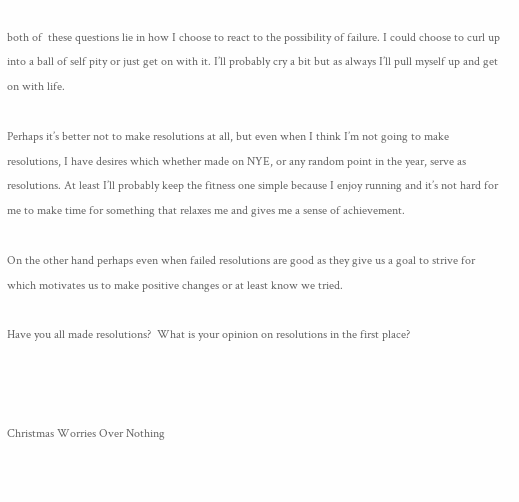both of  these questions lie in how I choose to react to the possibility of failure. I could choose to curl up into a ball of self pity or just get on with it. I’ll probably cry a bit but as always I’ll pull myself up and get on with life.

Perhaps it’s better not to make resolutions at all, but even when I think I’m not going to make resolutions, I have desires which whether made on NYE, or any random point in the year, serve as resolutions. At least I’ll probably keep the fitness one simple because I enjoy running and it’s not hard for me to make time for something that relaxes me and gives me a sense of achievement.

On the other hand perhaps even when failed resolutions are good as they give us a goal to strive for which motivates us to make positive changes or at least know we tried.

Have you all made resolutions?  What is your opinion on resolutions in the first place?



Christmas Worries Over Nothing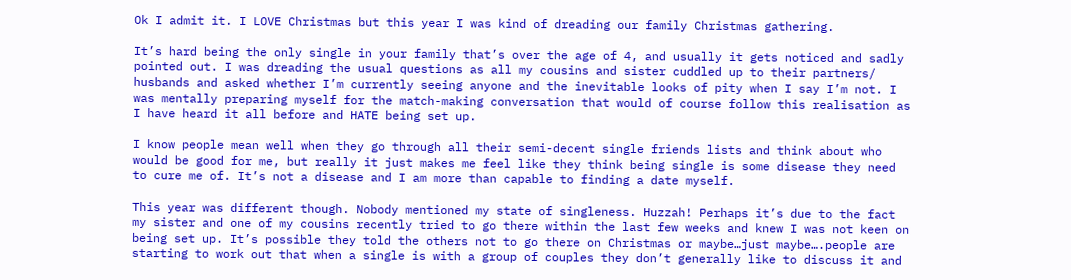Ok I admit it. I LOVE Christmas but this year I was kind of dreading our family Christmas gathering.

It’s hard being the only single in your family that’s over the age of 4, and usually it gets noticed and sadly pointed out. I was dreading the usual questions as all my cousins and sister cuddled up to their partners/ husbands and asked whether I’m currently seeing anyone and the inevitable looks of pity when I say I’m not. I was mentally preparing myself for the match-making conversation that would of course follow this realisation as I have heard it all before and HATE being set up.

I know people mean well when they go through all their semi-decent single friends lists and think about who would be good for me, but really it just makes me feel like they think being single is some disease they need to cure me of. It’s not a disease and I am more than capable to finding a date myself.

This year was different though. Nobody mentioned my state of singleness. Huzzah! Perhaps it’s due to the fact my sister and one of my cousins recently tried to go there within the last few weeks and knew I was not keen on being set up. It’s possible they told the others not to go there on Christmas or maybe…just maybe….people are starting to work out that when a single is with a group of couples they don’t generally like to discuss it and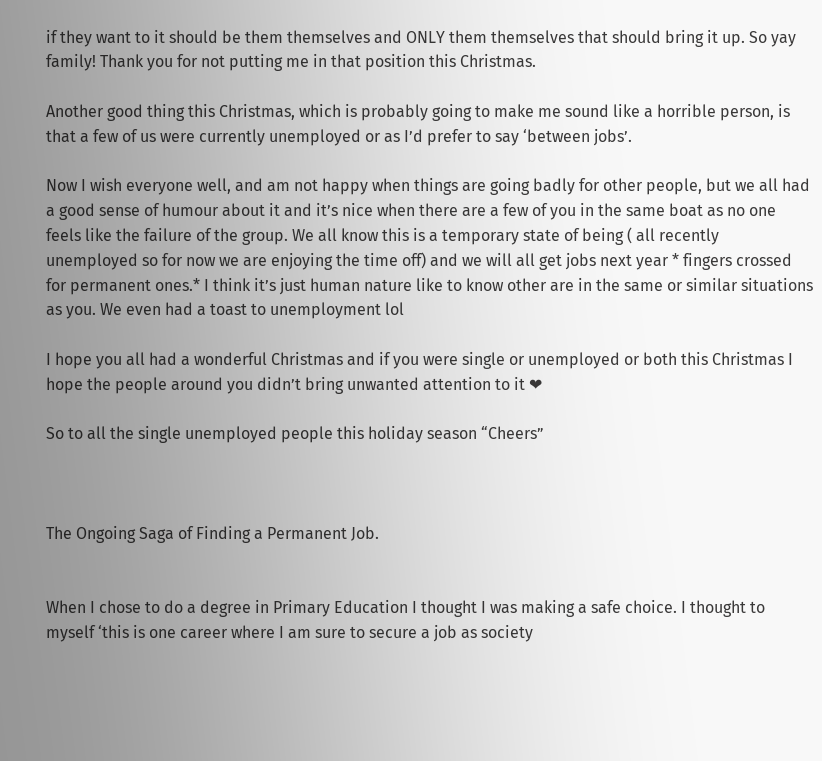if they want to it should be them themselves and ONLY them themselves that should bring it up. So yay family! Thank you for not putting me in that position this Christmas.

Another good thing this Christmas, which is probably going to make me sound like a horrible person, is that a few of us were currently unemployed or as I’d prefer to say ‘between jobs’.

Now I wish everyone well, and am not happy when things are going badly for other people, but we all had a good sense of humour about it and it’s nice when there are a few of you in the same boat as no one feels like the failure of the group. We all know this is a temporary state of being ( all recently unemployed so for now we are enjoying the time off) and we will all get jobs next year * fingers crossed for permanent ones.* I think it’s just human nature like to know other are in the same or similar situations as you. We even had a toast to unemployment lol

I hope you all had a wonderful Christmas and if you were single or unemployed or both this Christmas I hope the people around you didn’t bring unwanted attention to it ❤

So to all the single unemployed people this holiday season “Cheers”



The Ongoing Saga of Finding a Permanent Job.


When I chose to do a degree in Primary Education I thought I was making a safe choice. I thought to myself ‘this is one career where I am sure to secure a job as society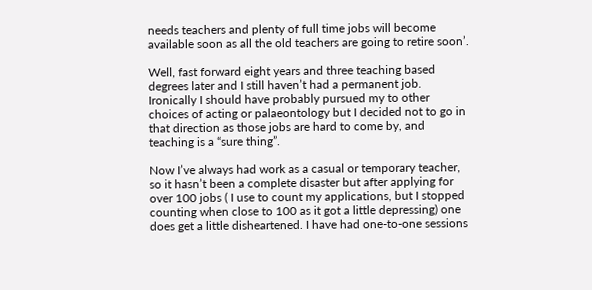needs teachers and plenty of full time jobs will become available soon as all the old teachers are going to retire soon’.

Well, fast forward eight years and three teaching based degrees later and I still haven’t had a permanent job. Ironically I should have probably pursued my to other choices of acting or palaeontology but I decided not to go in that direction as those jobs are hard to come by, and teaching is a “sure thing”.

Now I’ve always had work as a casual or temporary teacher, so it hasn’t been a complete disaster but after applying for over 100 jobs ( I use to count my applications, but I stopped counting when close to 100 as it got a little depressing) one does get a little disheartened. I have had one-to-one sessions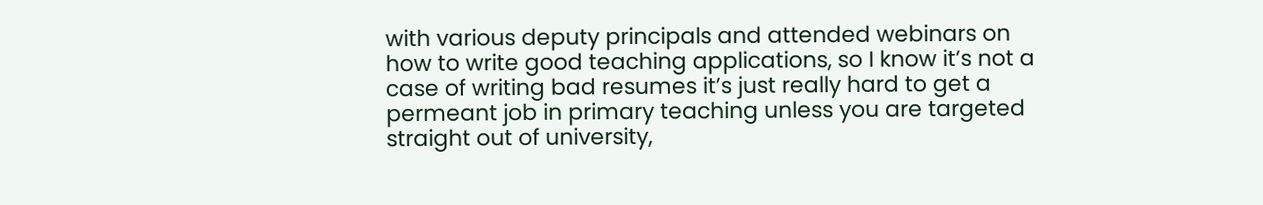with various deputy principals and attended webinars on how to write good teaching applications, so I know it’s not a case of writing bad resumes it’s just really hard to get a permeant job in primary teaching unless you are targeted straight out of university,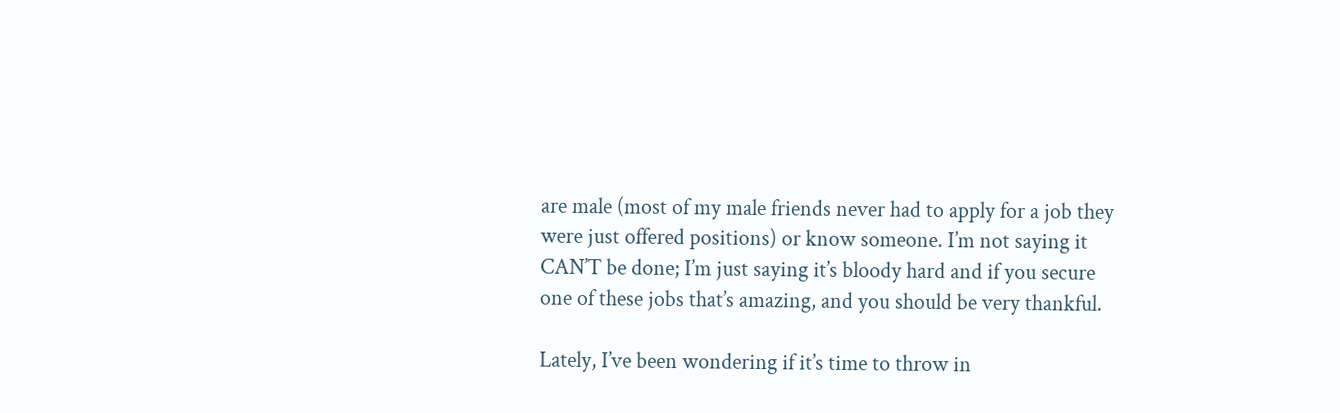are male (most of my male friends never had to apply for a job they were just offered positions) or know someone. I’m not saying it CAN’T be done; I’m just saying it’s bloody hard and if you secure one of these jobs that’s amazing, and you should be very thankful.

Lately, I’ve been wondering if it’s time to throw in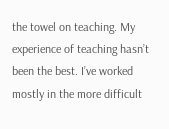the towel on teaching. My experience of teaching hasn’t been the best. I’ve worked mostly in the more difficult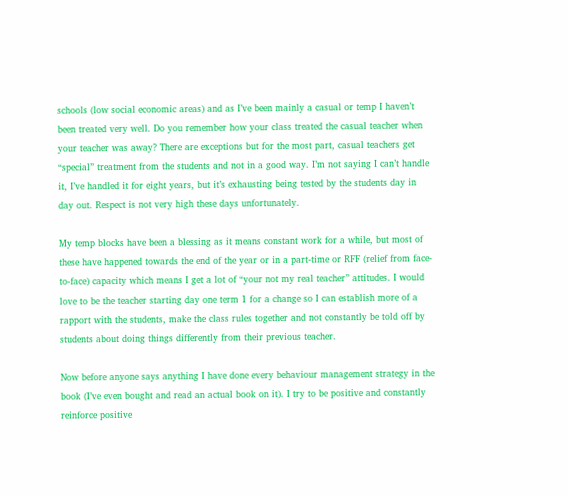schools (low social economic areas) and as I’ve been mainly a casual or temp I haven’t been treated very well. Do you remember how your class treated the casual teacher when your teacher was away? There are exceptions but for the most part, casual teachers get “special” treatment from the students and not in a good way. I’m not saying I can’t handle it, I’ve handled it for eight years, but it’s exhausting being tested by the students day in day out. Respect is not very high these days unfortunately.

My temp blocks have been a blessing as it means constant work for a while, but most of these have happened towards the end of the year or in a part-time or RFF (relief from face-to-face) capacity which means I get a lot of “your not my real teacher” attitudes. I would love to be the teacher starting day one term 1 for a change so I can establish more of a rapport with the students, make the class rules together and not constantly be told off by students about doing things differently from their previous teacher.

Now before anyone says anything I have done every behaviour management strategy in the book (I’ve even bought and read an actual book on it). I try to be positive and constantly reinforce positive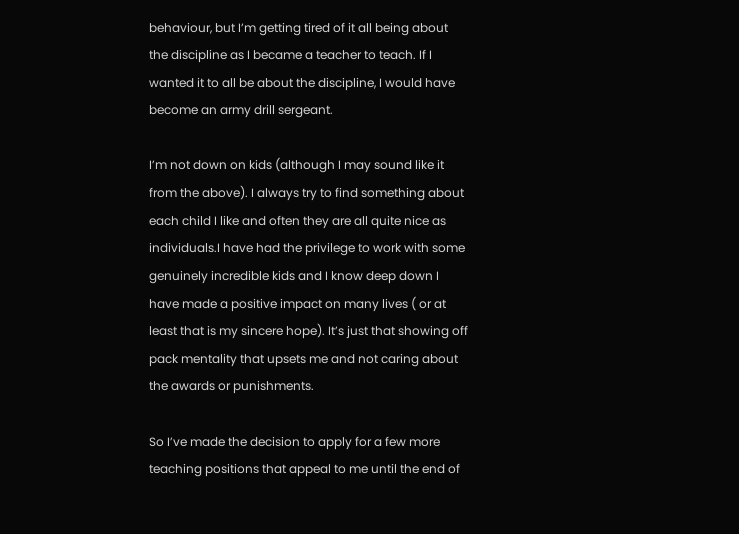behaviour, but I’m getting tired of it all being about the discipline as I became a teacher to teach. If I wanted it to all be about the discipline, I would have become an army drill sergeant.

I’m not down on kids (although I may sound like it from the above). I always try to find something about each child I like and often they are all quite nice as individuals.I have had the privilege to work with some genuinely incredible kids and I know deep down I have made a positive impact on many lives ( or at least that is my sincere hope). It’s just that showing off pack mentality that upsets me and not caring about the awards or punishments.

So I’ve made the decision to apply for a few more teaching positions that appeal to me until the end of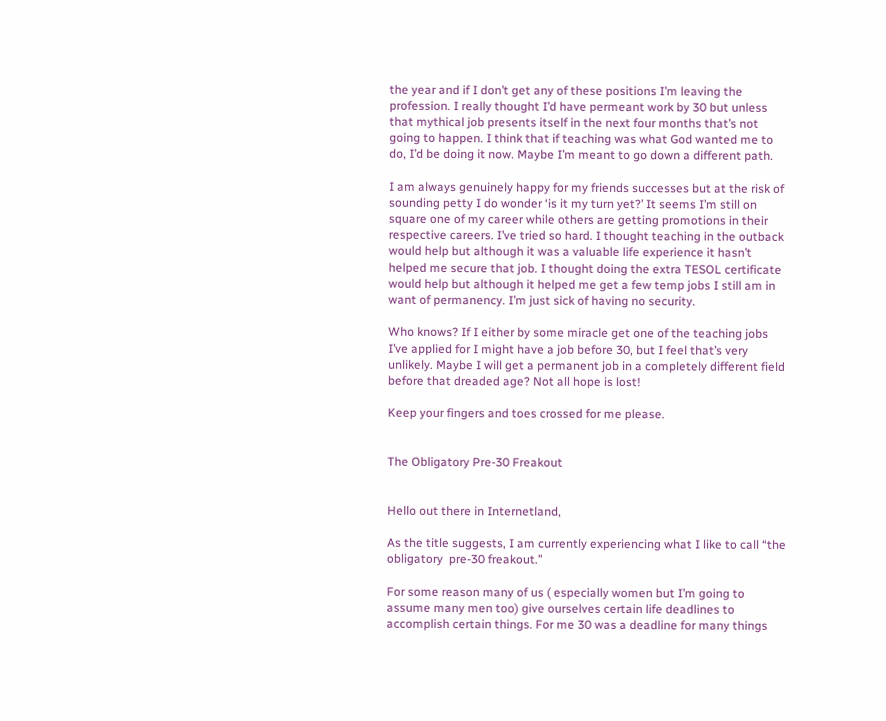the year and if I don’t get any of these positions I’m leaving the profession. I really thought I’d have permeant work by 30 but unless that mythical job presents itself in the next four months that’s not going to happen. I think that if teaching was what God wanted me to do, I’d be doing it now. Maybe I’m meant to go down a different path.

I am always genuinely happy for my friends successes but at the risk of sounding petty I do wonder ‘is it my turn yet?’ It seems I’m still on square one of my career while others are getting promotions in their respective careers. I’ve tried so hard. I thought teaching in the outback would help but although it was a valuable life experience it hasn’t helped me secure that job. I thought doing the extra TESOL certificate would help but although it helped me get a few temp jobs I still am in want of permanency. I’m just sick of having no security.

Who knows? If I either by some miracle get one of the teaching jobs I’ve applied for I might have a job before 30, but I feel that’s very unlikely. Maybe I will get a permanent job in a completely different field before that dreaded age? Not all hope is lost!

Keep your fingers and toes crossed for me please.


The Obligatory Pre-30 Freakout


Hello out there in Internetland,

As the title suggests, I am currently experiencing what I like to call “the obligatory  pre-30 freakout.”

For some reason many of us ( especially women but I’m going to assume many men too) give ourselves certain life deadlines to accomplish certain things. For me 30 was a deadline for many things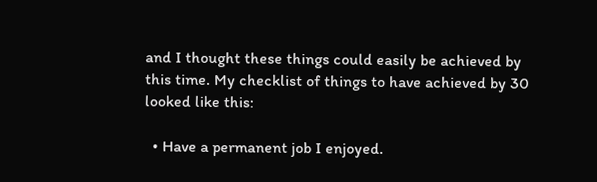and I thought these things could easily be achieved by this time. My checklist of things to have achieved by 30 looked like this:

  • Have a permanent job I enjoyed.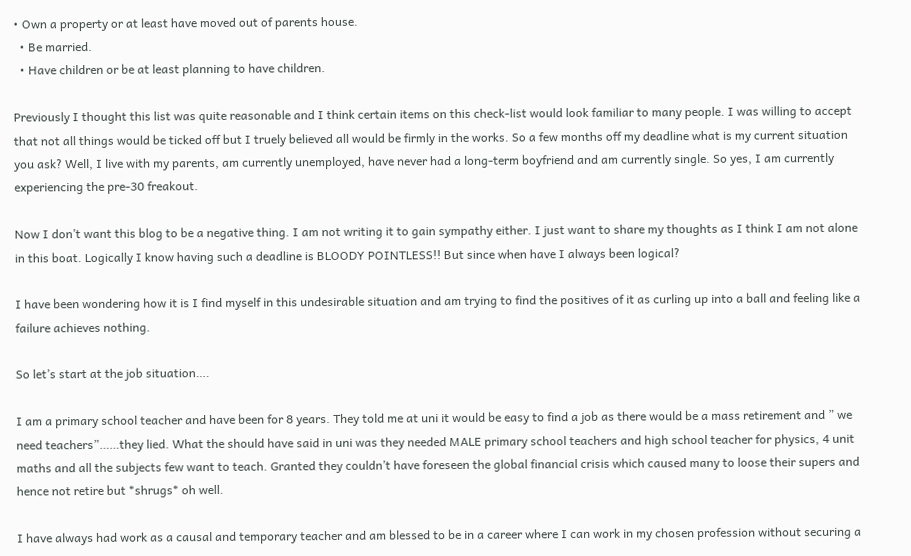• Own a property or at least have moved out of parents house.
  • Be married.
  • Have children or be at least planning to have children.

Previously I thought this list was quite reasonable and I think certain items on this check-list would look familiar to many people. I was willing to accept that not all things would be ticked off but I truely believed all would be firmly in the works. So a few months off my deadline what is my current situation you ask? Well, I live with my parents, am currently unemployed, have never had a long-term boyfriend and am currently single. So yes, I am currently experiencing the pre-30 freakout.

Now I don’t want this blog to be a negative thing. I am not writing it to gain sympathy either. I just want to share my thoughts as I think I am not alone in this boat. Logically I know having such a deadline is BLOODY POINTLESS!! But since when have I always been logical?

I have been wondering how it is I find myself in this undesirable situation and am trying to find the positives of it as curling up into a ball and feeling like a failure achieves nothing.

So let’s start at the job situation….

I am a primary school teacher and have been for 8 years. They told me at uni it would be easy to find a job as there would be a mass retirement and ” we need teachers”……they lied. What the should have said in uni was they needed MALE primary school teachers and high school teacher for physics, 4 unit maths and all the subjects few want to teach. Granted they couldn’t have foreseen the global financial crisis which caused many to loose their supers and hence not retire but *shrugs* oh well.

I have always had work as a causal and temporary teacher and am blessed to be in a career where I can work in my chosen profession without securing a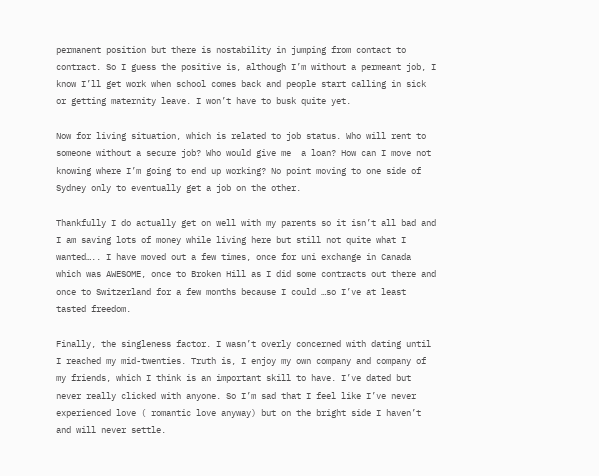permanent position but there is nostability in jumping from contact to contract. So I guess the positive is, although I’m without a permeant job, I know I’ll get work when school comes back and people start calling in sick or getting maternity leave. I won’t have to busk quite yet.

Now for living situation, which is related to job status. Who will rent to someone without a secure job? Who would give me  a loan? How can I move not knowing where I’m going to end up working? No point moving to one side of Sydney only to eventually get a job on the other.

Thankfully I do actually get on well with my parents so it isn’t all bad and I am saving lots of money while living here but still not quite what I wanted….. I have moved out a few times, once for uni exchange in Canada which was AWESOME, once to Broken Hill as I did some contracts out there and once to Switzerland for a few months because I could …so I’ve at least tasted freedom.

Finally, the singleness factor. I wasn’t overly concerned with dating until I reached my mid-twenties. Truth is, I enjoy my own company and company of my friends, which I think is an important skill to have. I’ve dated but never really clicked with anyone. So I’m sad that I feel like I’ve never experienced love ( romantic love anyway) but on the bright side I haven’t and will never settle.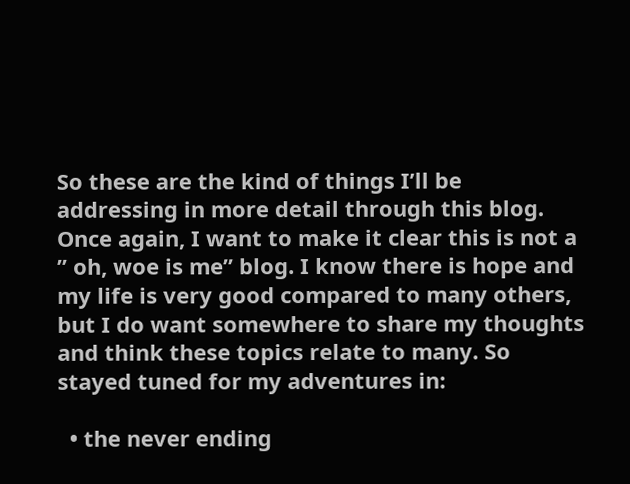So these are the kind of things I’ll be addressing in more detail through this blog. Once again, I want to make it clear this is not a ” oh, woe is me” blog. I know there is hope and my life is very good compared to many others, but I do want somewhere to share my thoughts and think these topics relate to many. So stayed tuned for my adventures in:

  • the never ending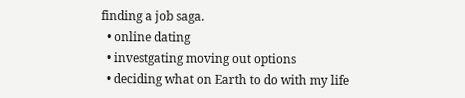finding a job saga.
  • online dating
  • investgating moving out options
  • deciding what on Earth to do with my life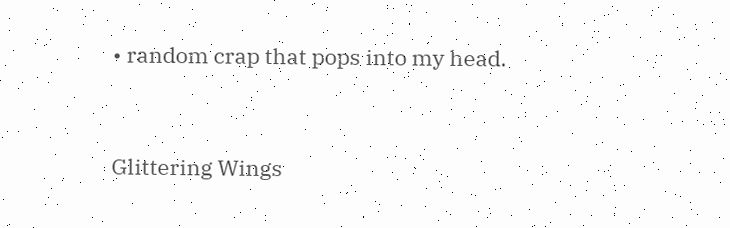• random crap that pops into my head.


Glittering Wings